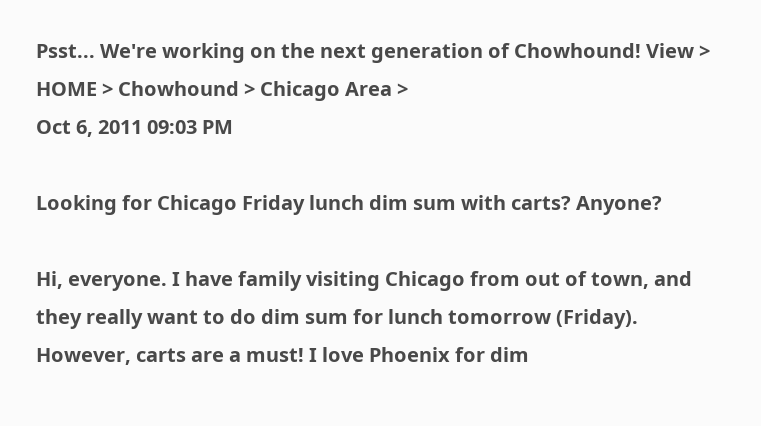Psst... We're working on the next generation of Chowhound! View >
HOME > Chowhound > Chicago Area >
Oct 6, 2011 09:03 PM

Looking for Chicago Friday lunch dim sum with carts? Anyone?

Hi, everyone. I have family visiting Chicago from out of town, and they really want to do dim sum for lunch tomorrow (Friday). However, carts are a must! I love Phoenix for dim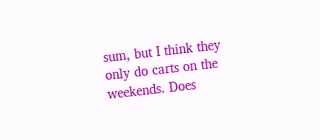sum, but I think they only do carts on the weekends. Does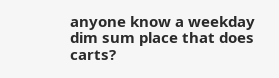anyone know a weekday dim sum place that does carts?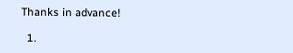Thanks in advance!

  1.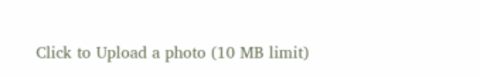Click to Upload a photo (10 MB limit)